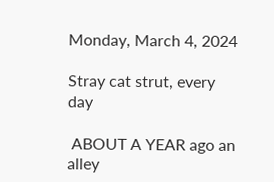Monday, March 4, 2024

Stray cat strut, every day

 ABOUT A YEAR ago an alley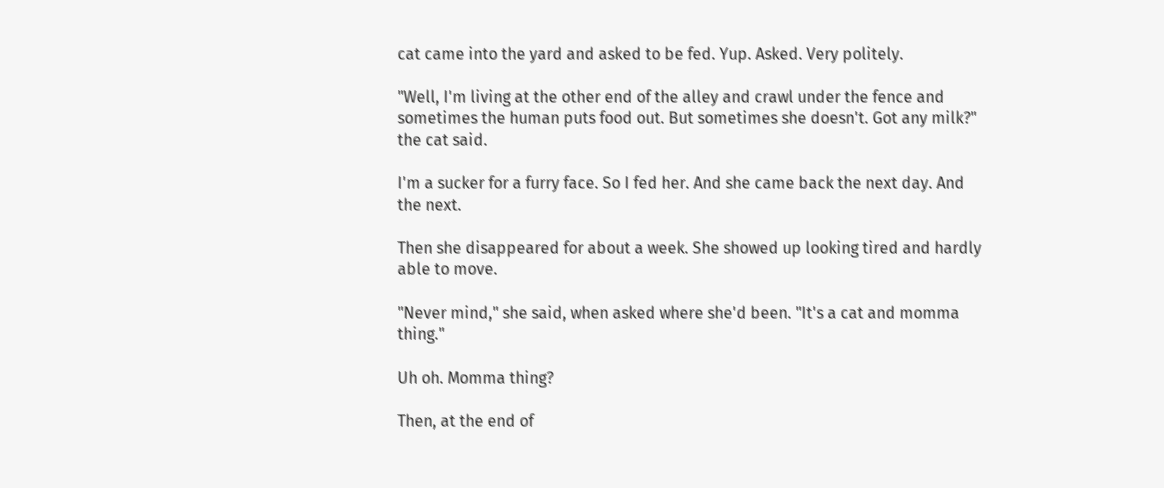cat came into the yard and asked to be fed. Yup. Asked. Very politely.

"Well, I'm living at the other end of the alley and crawl under the fence and sometimes the human puts food out. But sometimes she doesn't. Got any milk?" the cat said.

I'm a sucker for a furry face. So I fed her. And she came back the next day. And the next.

Then she disappeared for about a week. She showed up looking tired and hardly able to move.

"Never mind," she said, when asked where she'd been. "It's a cat and momma thing."

Uh oh. Momma thing?

Then, at the end of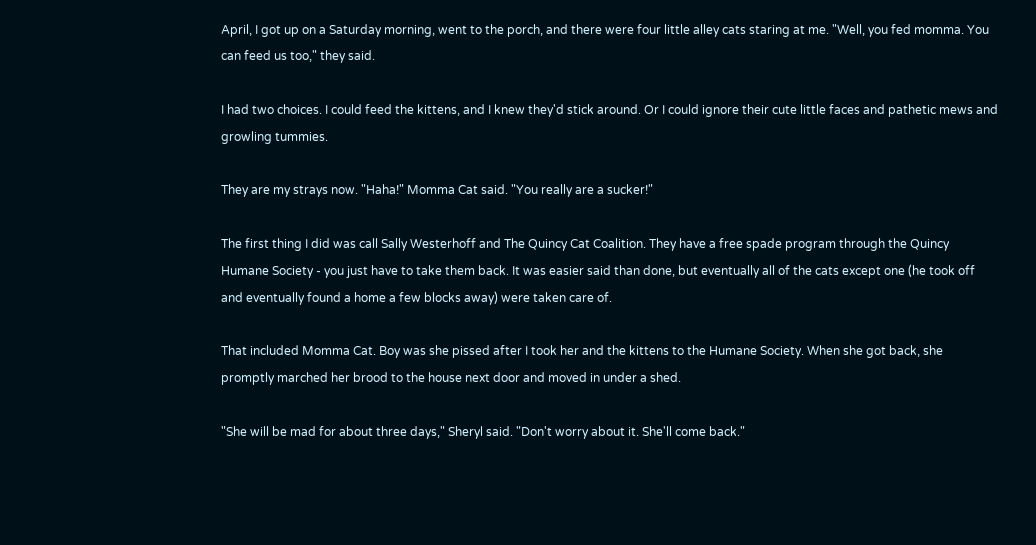April, I got up on a Saturday morning, went to the porch, and there were four little alley cats staring at me. "Well, you fed momma. You can feed us too," they said.

I had two choices. I could feed the kittens, and I knew they'd stick around. Or I could ignore their cute little faces and pathetic mews and growling tummies.

They are my strays now. "Haha!" Momma Cat said. "You really are a sucker!"

The first thing I did was call Sally Westerhoff and The Quincy Cat Coalition. They have a free spade program through the Quincy Humane Society - you just have to take them back. It was easier said than done, but eventually all of the cats except one (he took off and eventually found a home a few blocks away) were taken care of.

That included Momma Cat. Boy was she pissed after I took her and the kittens to the Humane Society. When she got back, she promptly marched her brood to the house next door and moved in under a shed.

"She will be mad for about three days," Sheryl said. "Don't worry about it. She'll come back."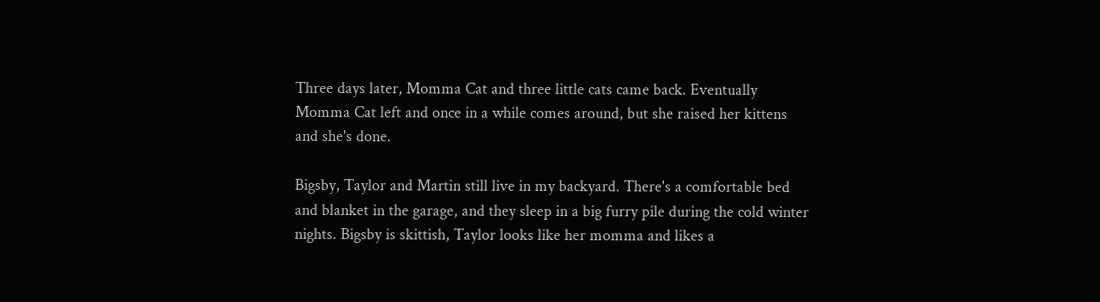Three days later, Momma Cat and three little cats came back. Eventually Momma Cat left and once in a while comes around, but she raised her kittens and she's done.

Bigsby, Taylor and Martin still live in my backyard. There's a comfortable bed and blanket in the garage, and they sleep in a big furry pile during the cold winter nights. Bigsby is skittish, Taylor looks like her momma and likes a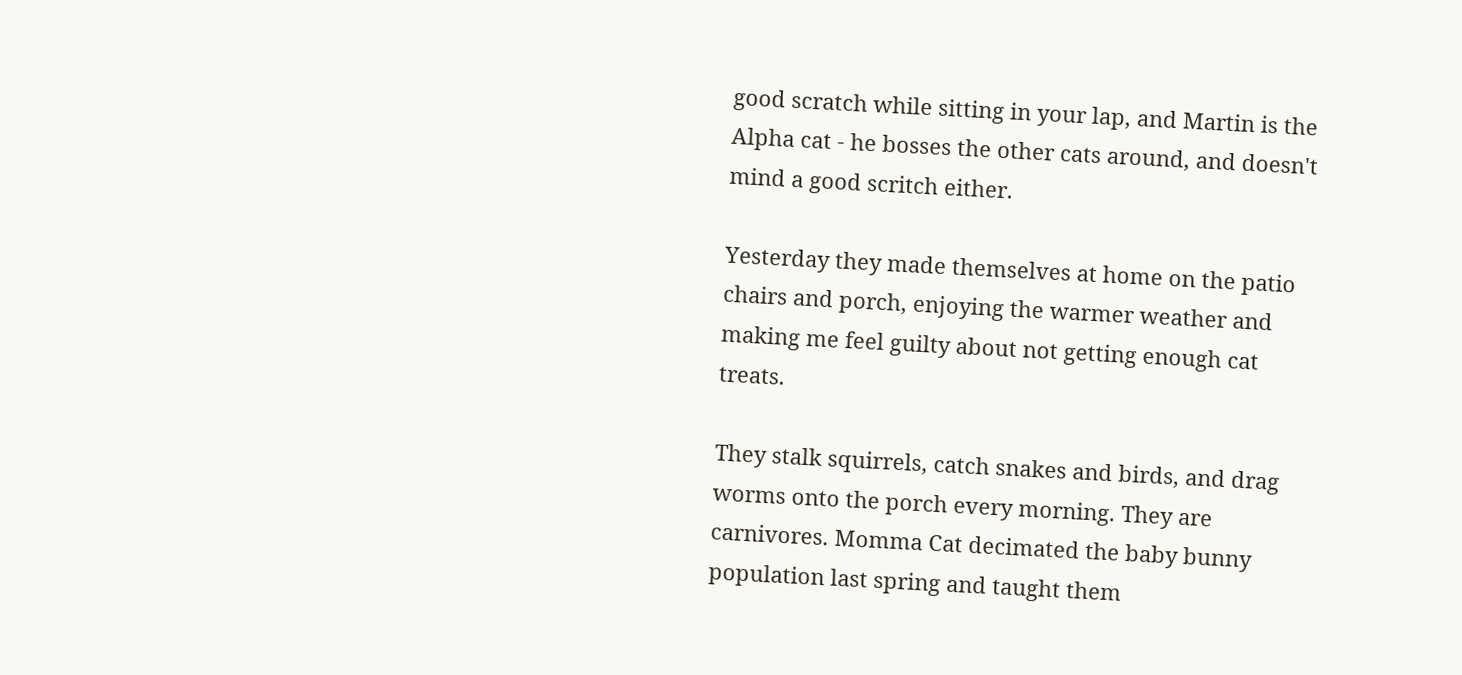good scratch while sitting in your lap, and Martin is the Alpha cat - he bosses the other cats around, and doesn't mind a good scritch either.

Yesterday they made themselves at home on the patio chairs and porch, enjoying the warmer weather and making me feel guilty about not getting enough cat treats.

They stalk squirrels, catch snakes and birds, and drag worms onto the porch every morning. They are carnivores. Momma Cat decimated the baby bunny population last spring and taught them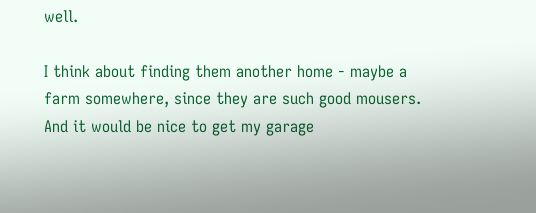well.

I think about finding them another home - maybe a farm somewhere, since they are such good mousers. And it would be nice to get my garage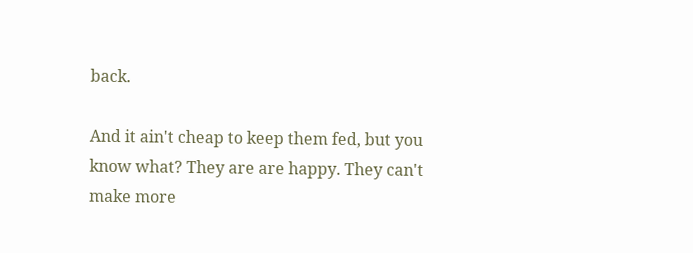back.

And it ain't cheap to keep them fed, but you know what? They are are happy. They can't make more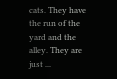cats. They have the run of the yard and the alley. They are just ...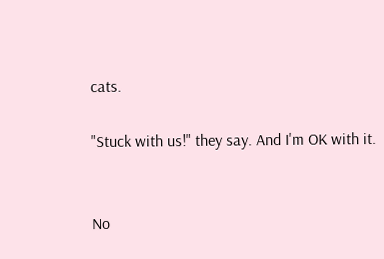cats.

"Stuck with us!" they say. And I'm OK with it.


No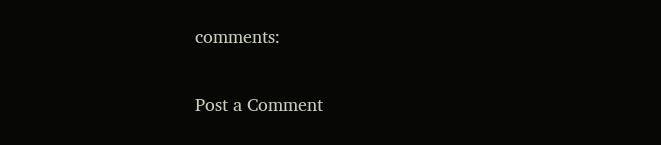comments:

Post a Comment